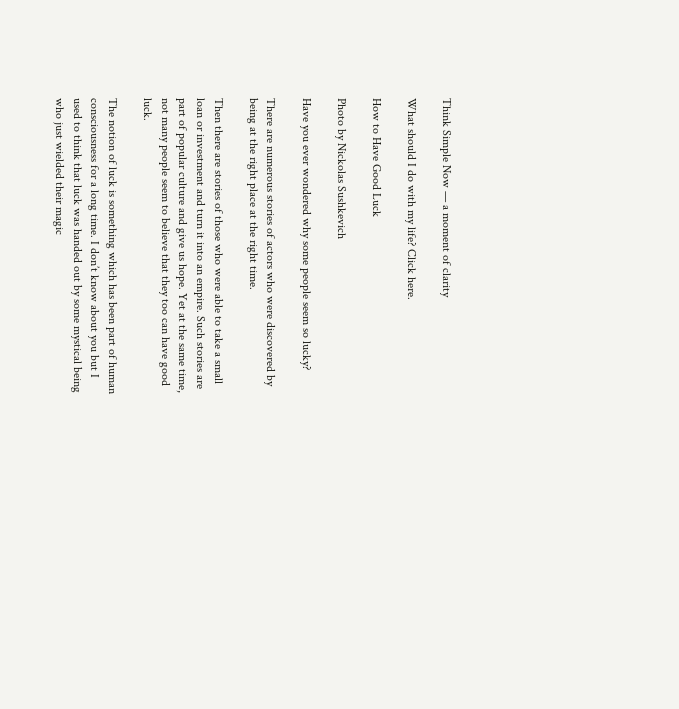Think Simple Now — a moment of clarity

What should I do with my life? Click here.

How to Have Good Luck

Photo by Nickolas Sushkevich

Have you ever wondered why some people seem so lucky?

There are numerous stories of actors who were discovered by being at the right place at the right time.

Then there are stories of those who were able to take a small loan or investment and turn it into an empire. Such stories are part of popular culture and give us hope. Yet at the same time, not many people seem to believe that they too can have good luck.

The notion of luck is something which has been part of human consciousness for a long time. I don’t know about you but I used to think that luck was handed out by some mystical being who just wielded their magic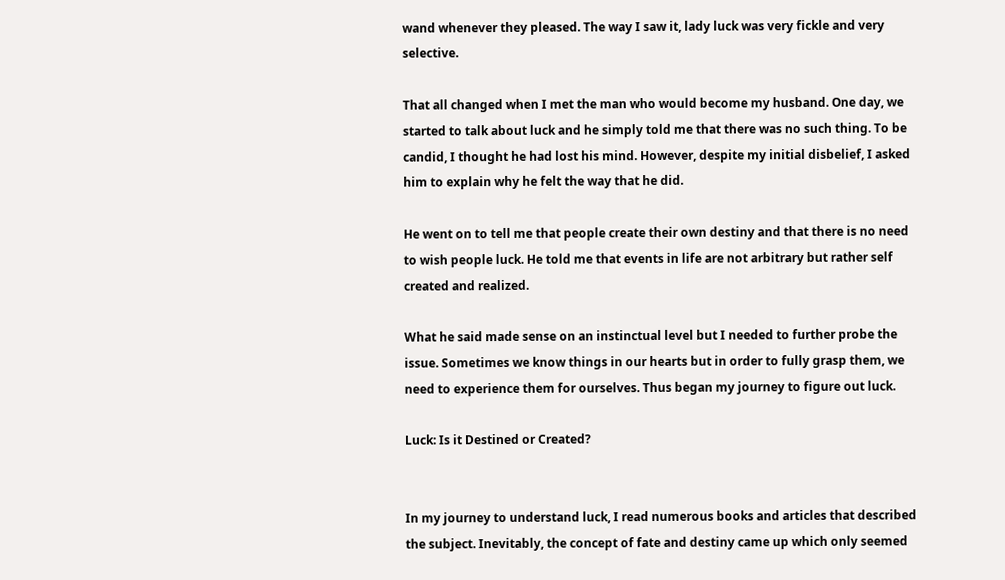wand whenever they pleased. The way I saw it, lady luck was very fickle and very selective.

That all changed when I met the man who would become my husband. One day, we started to talk about luck and he simply told me that there was no such thing. To be candid, I thought he had lost his mind. However, despite my initial disbelief, I asked him to explain why he felt the way that he did.

He went on to tell me that people create their own destiny and that there is no need to wish people luck. He told me that events in life are not arbitrary but rather self created and realized.

What he said made sense on an instinctual level but I needed to further probe the issue. Sometimes we know things in our hearts but in order to fully grasp them, we need to experience them for ourselves. Thus began my journey to figure out luck.

Luck: Is it Destined or Created?


In my journey to understand luck, I read numerous books and articles that described the subject. Inevitably, the concept of fate and destiny came up which only seemed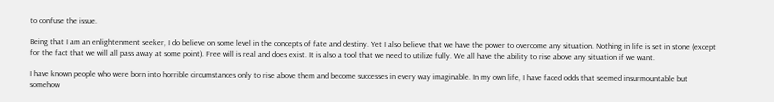to confuse the issue.

Being that I am an enlightenment seeker, I do believe on some level in the concepts of fate and destiny. Yet I also believe that we have the power to overcome any situation. Nothing in life is set in stone (except for the fact that we will all pass away at some point). Free will is real and does exist. It is also a tool that we need to utilize fully. We all have the ability to rise above any situation if we want.

I have known people who were born into horrible circumstances only to rise above them and become successes in every way imaginable. In my own life, I have faced odds that seemed insurmountable but somehow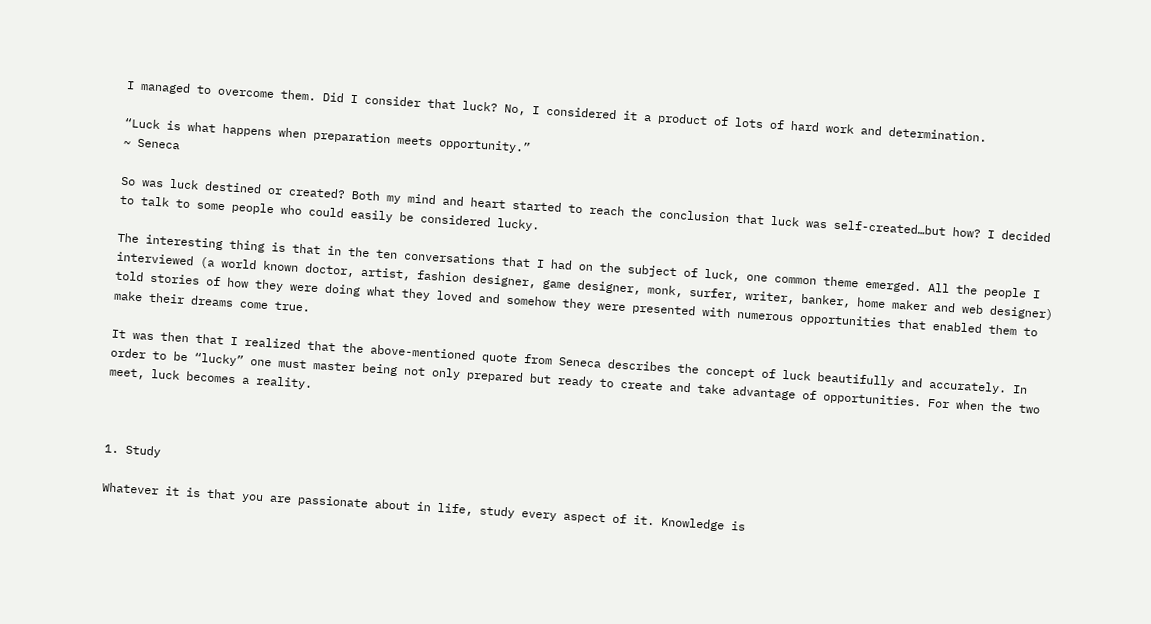I managed to overcome them. Did I consider that luck? No, I considered it a product of lots of hard work and determination.

“Luck is what happens when preparation meets opportunity.”
~ Seneca

So was luck destined or created? Both my mind and heart started to reach the conclusion that luck was self-created…but how? I decided to talk to some people who could easily be considered lucky.

The interesting thing is that in the ten conversations that I had on the subject of luck, one common theme emerged. All the people I interviewed (a world known doctor, artist, fashion designer, game designer, monk, surfer, writer, banker, home maker and web designer) told stories of how they were doing what they loved and somehow they were presented with numerous opportunities that enabled them to make their dreams come true.

It was then that I realized that the above-mentioned quote from Seneca describes the concept of luck beautifully and accurately. In order to be “lucky” one must master being not only prepared but ready to create and take advantage of opportunities. For when the two meet, luck becomes a reality.



1. Study

Whatever it is that you are passionate about in life, study every aspect of it. Knowledge is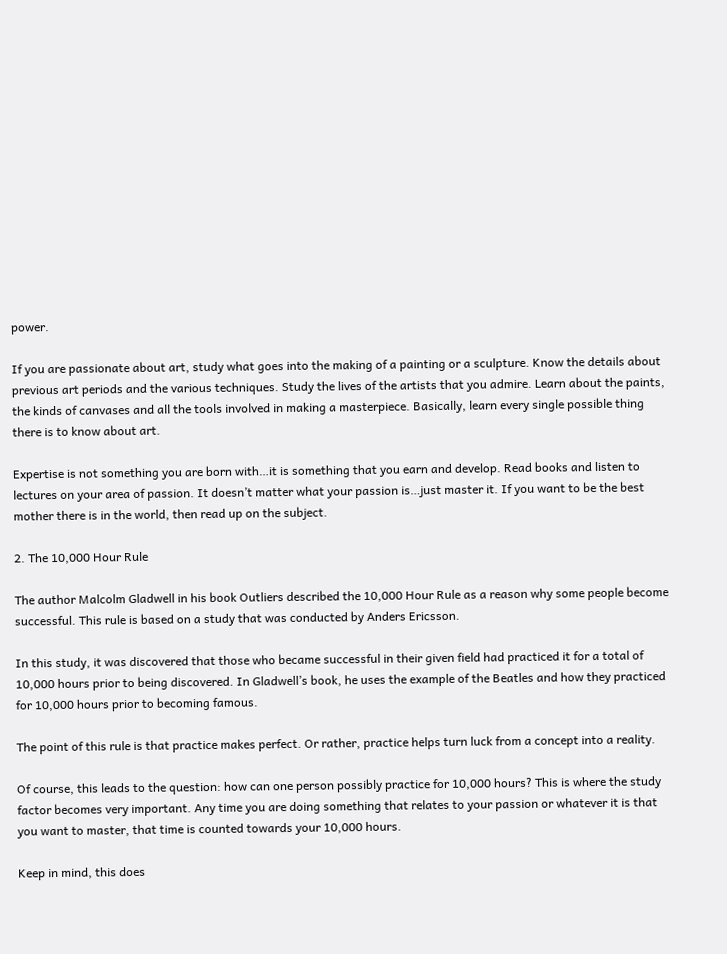power.

If you are passionate about art, study what goes into the making of a painting or a sculpture. Know the details about previous art periods and the various techniques. Study the lives of the artists that you admire. Learn about the paints, the kinds of canvases and all the tools involved in making a masterpiece. Basically, learn every single possible thing there is to know about art.

Expertise is not something you are born with…it is something that you earn and develop. Read books and listen to lectures on your area of passion. It doesn’t matter what your passion is…just master it. If you want to be the best mother there is in the world, then read up on the subject.

2. The 10,000 Hour Rule

The author Malcolm Gladwell in his book Outliers described the 10,000 Hour Rule as a reason why some people become successful. This rule is based on a study that was conducted by Anders Ericsson.

In this study, it was discovered that those who became successful in their given field had practiced it for a total of 10,000 hours prior to being discovered. In Gladwell’s book, he uses the example of the Beatles and how they practiced for 10,000 hours prior to becoming famous.

The point of this rule is that practice makes perfect. Or rather, practice helps turn luck from a concept into a reality.

Of course, this leads to the question: how can one person possibly practice for 10,000 hours? This is where the study factor becomes very important. Any time you are doing something that relates to your passion or whatever it is that you want to master, that time is counted towards your 10,000 hours.

Keep in mind, this does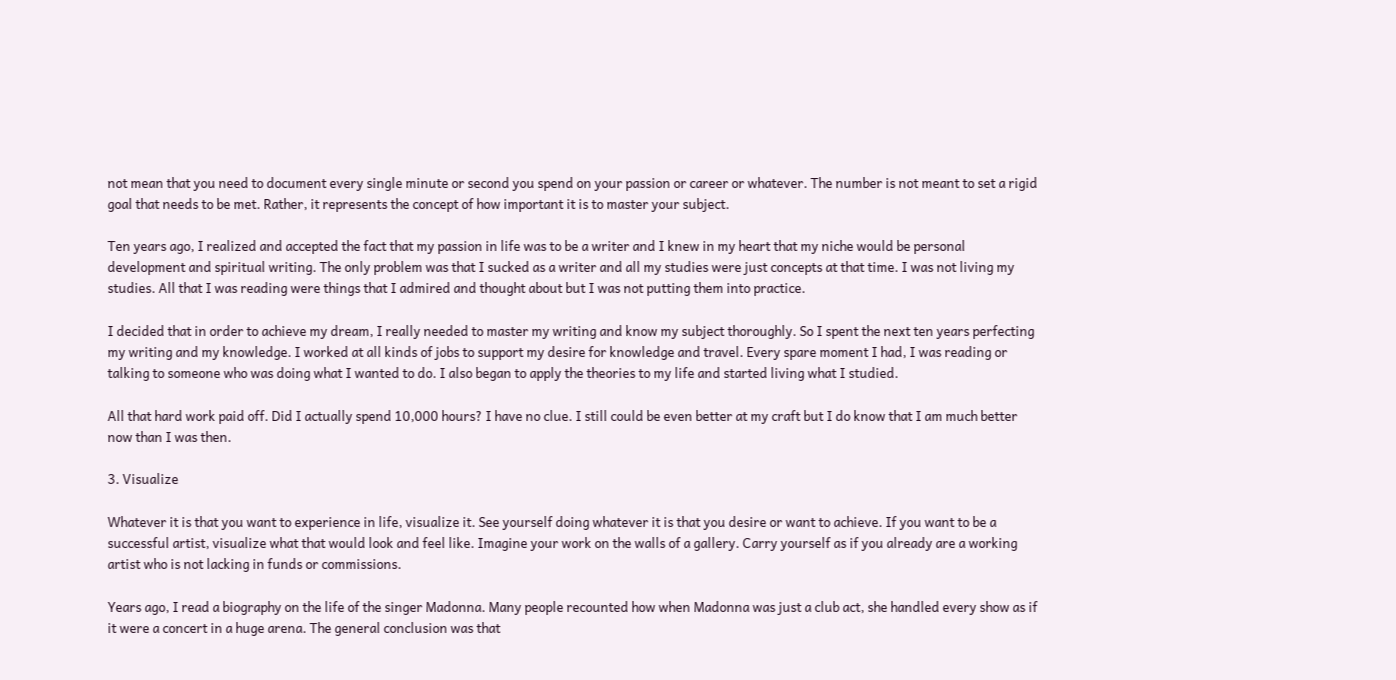not mean that you need to document every single minute or second you spend on your passion or career or whatever. The number is not meant to set a rigid goal that needs to be met. Rather, it represents the concept of how important it is to master your subject.

Ten years ago, I realized and accepted the fact that my passion in life was to be a writer and I knew in my heart that my niche would be personal development and spiritual writing. The only problem was that I sucked as a writer and all my studies were just concepts at that time. I was not living my studies. All that I was reading were things that I admired and thought about but I was not putting them into practice.

I decided that in order to achieve my dream, I really needed to master my writing and know my subject thoroughly. So I spent the next ten years perfecting my writing and my knowledge. I worked at all kinds of jobs to support my desire for knowledge and travel. Every spare moment I had, I was reading or talking to someone who was doing what I wanted to do. I also began to apply the theories to my life and started living what I studied.

All that hard work paid off. Did I actually spend 10,000 hours? I have no clue. I still could be even better at my craft but I do know that I am much better now than I was then.

3. Visualize

Whatever it is that you want to experience in life, visualize it. See yourself doing whatever it is that you desire or want to achieve. If you want to be a successful artist, visualize what that would look and feel like. Imagine your work on the walls of a gallery. Carry yourself as if you already are a working artist who is not lacking in funds or commissions.

Years ago, I read a biography on the life of the singer Madonna. Many people recounted how when Madonna was just a club act, she handled every show as if it were a concert in a huge arena. The general conclusion was that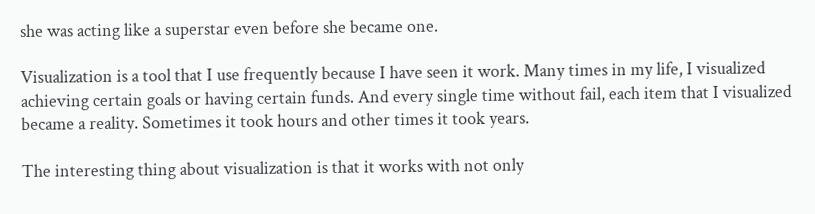she was acting like a superstar even before she became one.

Visualization is a tool that I use frequently because I have seen it work. Many times in my life, I visualized achieving certain goals or having certain funds. And every single time without fail, each item that I visualized became a reality. Sometimes it took hours and other times it took years.

The interesting thing about visualization is that it works with not only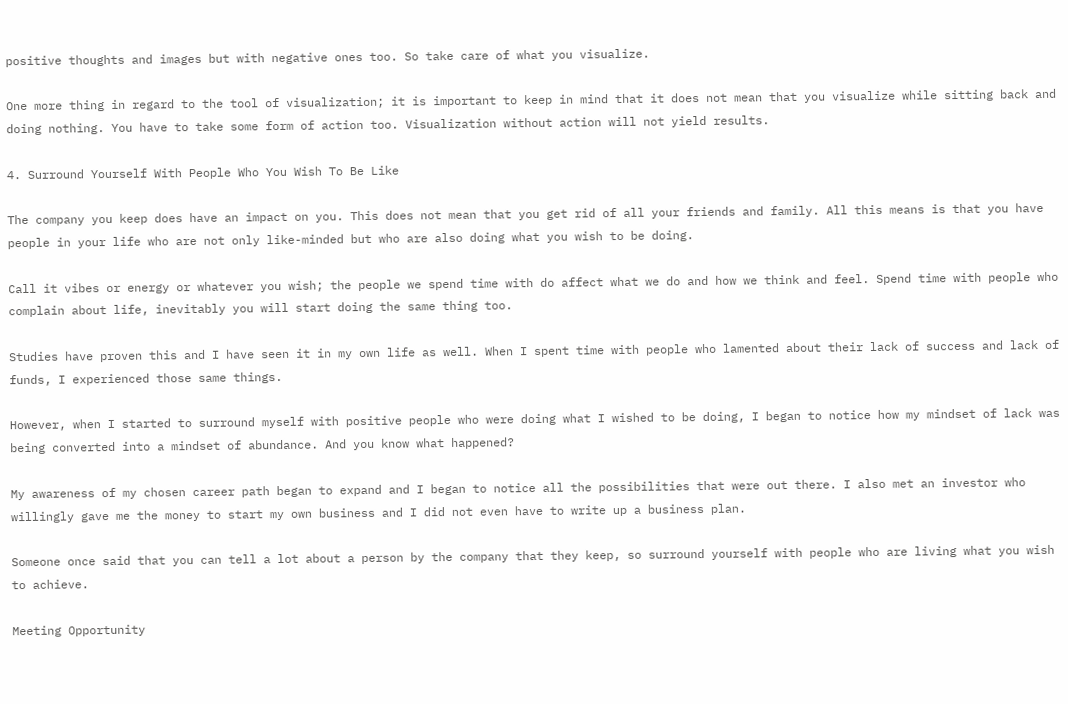positive thoughts and images but with negative ones too. So take care of what you visualize.

One more thing in regard to the tool of visualization; it is important to keep in mind that it does not mean that you visualize while sitting back and doing nothing. You have to take some form of action too. Visualization without action will not yield results.

4. Surround Yourself With People Who You Wish To Be Like

The company you keep does have an impact on you. This does not mean that you get rid of all your friends and family. All this means is that you have people in your life who are not only like-minded but who are also doing what you wish to be doing.

Call it vibes or energy or whatever you wish; the people we spend time with do affect what we do and how we think and feel. Spend time with people who complain about life, inevitably you will start doing the same thing too.

Studies have proven this and I have seen it in my own life as well. When I spent time with people who lamented about their lack of success and lack of funds, I experienced those same things.

However, when I started to surround myself with positive people who were doing what I wished to be doing, I began to notice how my mindset of lack was being converted into a mindset of abundance. And you know what happened?

My awareness of my chosen career path began to expand and I began to notice all the possibilities that were out there. I also met an investor who willingly gave me the money to start my own business and I did not even have to write up a business plan.

Someone once said that you can tell a lot about a person by the company that they keep, so surround yourself with people who are living what you wish to achieve.

Meeting Opportunity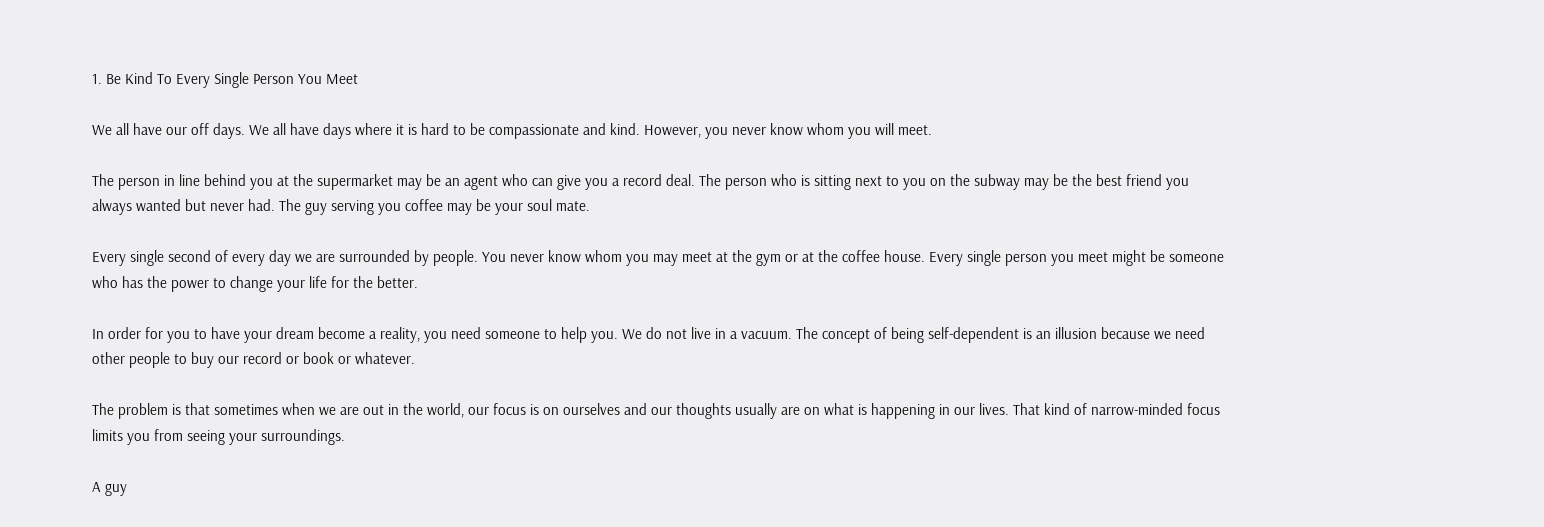1. Be Kind To Every Single Person You Meet

We all have our off days. We all have days where it is hard to be compassionate and kind. However, you never know whom you will meet.

The person in line behind you at the supermarket may be an agent who can give you a record deal. The person who is sitting next to you on the subway may be the best friend you always wanted but never had. The guy serving you coffee may be your soul mate.

Every single second of every day we are surrounded by people. You never know whom you may meet at the gym or at the coffee house. Every single person you meet might be someone who has the power to change your life for the better.

In order for you to have your dream become a reality, you need someone to help you. We do not live in a vacuum. The concept of being self-dependent is an illusion because we need other people to buy our record or book or whatever.

The problem is that sometimes when we are out in the world, our focus is on ourselves and our thoughts usually are on what is happening in our lives. That kind of narrow-minded focus limits you from seeing your surroundings.

A guy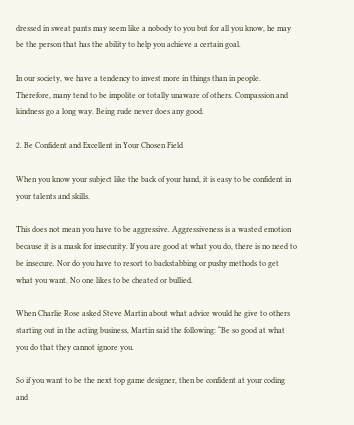dressed in sweat pants may seem like a nobody to you but for all you know, he may be the person that has the ability to help you achieve a certain goal.

In our society, we have a tendency to invest more in things than in people. Therefore, many tend to be impolite or totally unaware of others. Compassion and kindness go a long way. Being rude never does any good.

2. Be Confident and Excellent in Your Chosen Field

When you know your subject like the back of your hand, it is easy to be confident in your talents and skills.

This does not mean you have to be aggressive. Aggressiveness is a wasted emotion because it is a mask for insecurity. If you are good at what you do, there is no need to be insecure. Nor do you have to resort to backstabbing or pushy methods to get what you want. No one likes to be cheated or bullied.

When Charlie Rose asked Steve Martin about what advice would he give to others starting out in the acting business, Martin said the following: “Be so good at what you do that they cannot ignore you.

So if you want to be the next top game designer, then be confident at your coding and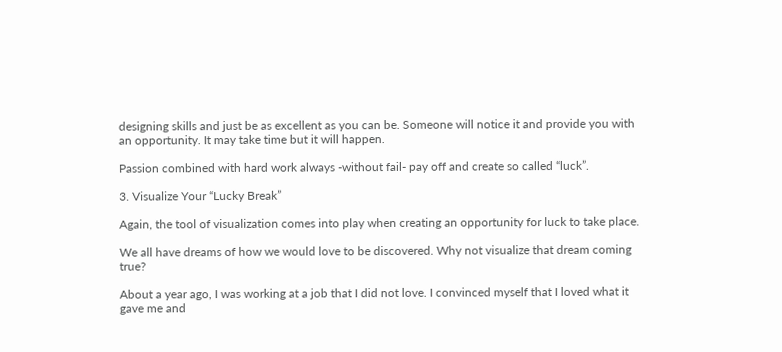designing skills and just be as excellent as you can be. Someone will notice it and provide you with an opportunity. It may take time but it will happen.

Passion combined with hard work always -without fail- pay off and create so called “luck”.

3. Visualize Your “Lucky Break”

Again, the tool of visualization comes into play when creating an opportunity for luck to take place.

We all have dreams of how we would love to be discovered. Why not visualize that dream coming true?

About a year ago, I was working at a job that I did not love. I convinced myself that I loved what it gave me and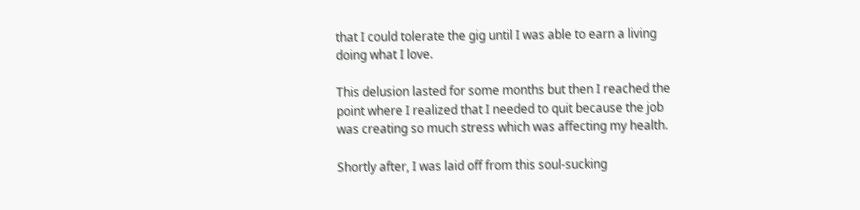that I could tolerate the gig until I was able to earn a living doing what I love.

This delusion lasted for some months but then I reached the point where I realized that I needed to quit because the job was creating so much stress which was affecting my health.

Shortly after, I was laid off from this soul-sucking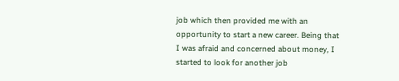job which then provided me with an opportunity to start a new career. Being that I was afraid and concerned about money, I started to look for another job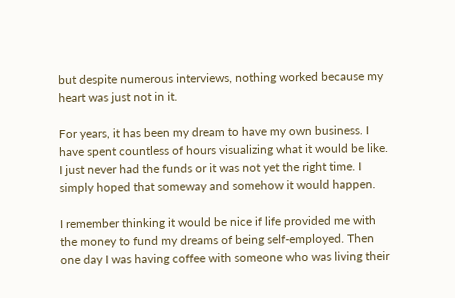but despite numerous interviews, nothing worked because my heart was just not in it.

For years, it has been my dream to have my own business. I have spent countless of hours visualizing what it would be like. I just never had the funds or it was not yet the right time. I simply hoped that someway and somehow it would happen.

I remember thinking it would be nice if life provided me with the money to fund my dreams of being self-employed. Then one day I was having coffee with someone who was living their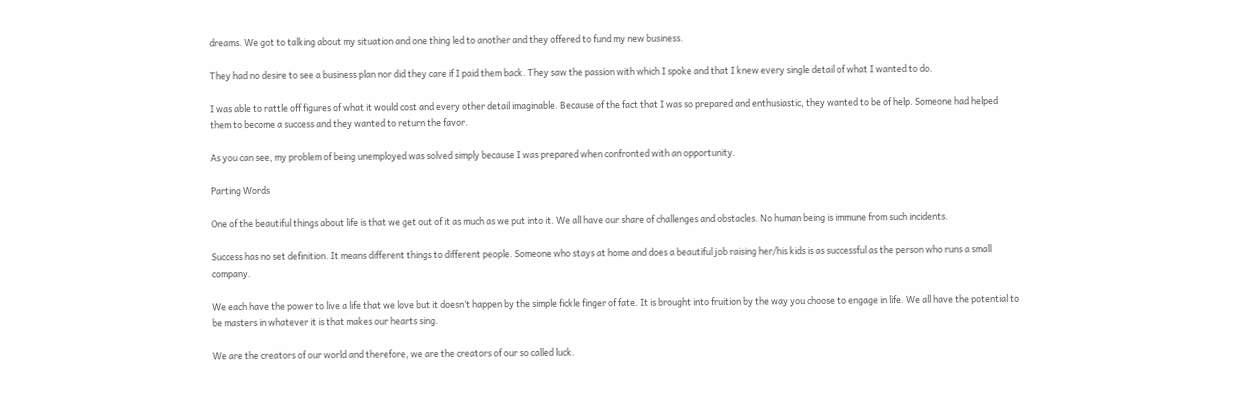dreams. We got to talking about my situation and one thing led to another and they offered to fund my new business.

They had no desire to see a business plan nor did they care if I paid them back. They saw the passion with which I spoke and that I knew every single detail of what I wanted to do.

I was able to rattle off figures of what it would cost and every other detail imaginable. Because of the fact that I was so prepared and enthusiastic, they wanted to be of help. Someone had helped them to become a success and they wanted to return the favor.

As you can see, my problem of being unemployed was solved simply because I was prepared when confronted with an opportunity.

Parting Words

One of the beautiful things about life is that we get out of it as much as we put into it. We all have our share of challenges and obstacles. No human being is immune from such incidents.

Success has no set definition. It means different things to different people. Someone who stays at home and does a beautiful job raising her/his kids is as successful as the person who runs a small company.

We each have the power to live a life that we love but it doesn’t happen by the simple fickle finger of fate. It is brought into fruition by the way you choose to engage in life. We all have the potential to be masters in whatever it is that makes our hearts sing.

We are the creators of our world and therefore, we are the creators of our so called luck.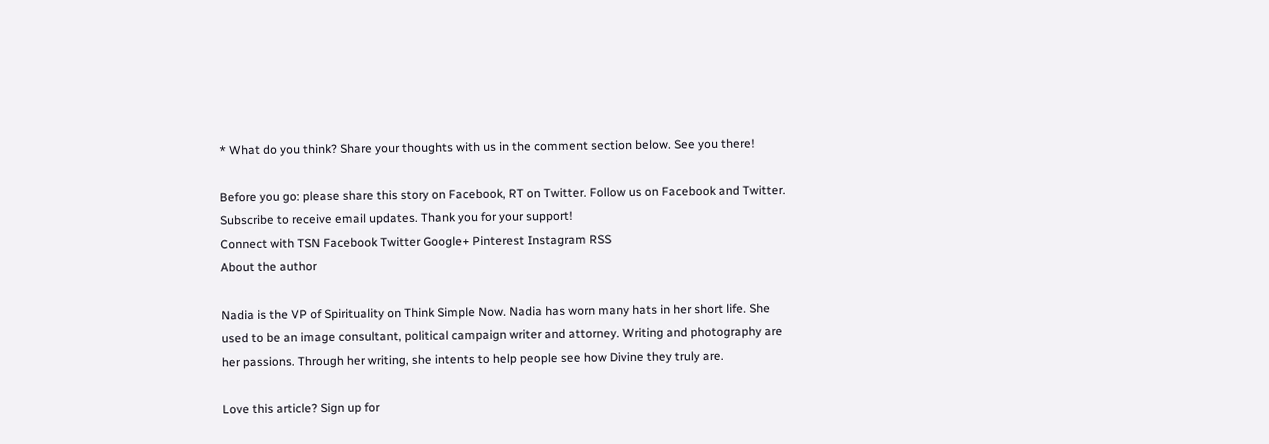* What do you think? Share your thoughts with us in the comment section below. See you there!

Before you go: please share this story on Facebook, RT on Twitter. Follow us on Facebook and Twitter. Subscribe to receive email updates. Thank you for your support!
Connect with TSN Facebook Twitter Google+ Pinterest Instagram RSS
About the author

Nadia is the VP of Spirituality on Think Simple Now. Nadia has worn many hats in her short life. She used to be an image consultant, political campaign writer and attorney. Writing and photography are her passions. Through her writing, she intents to help people see how Divine they truly are.

Love this article? Sign up for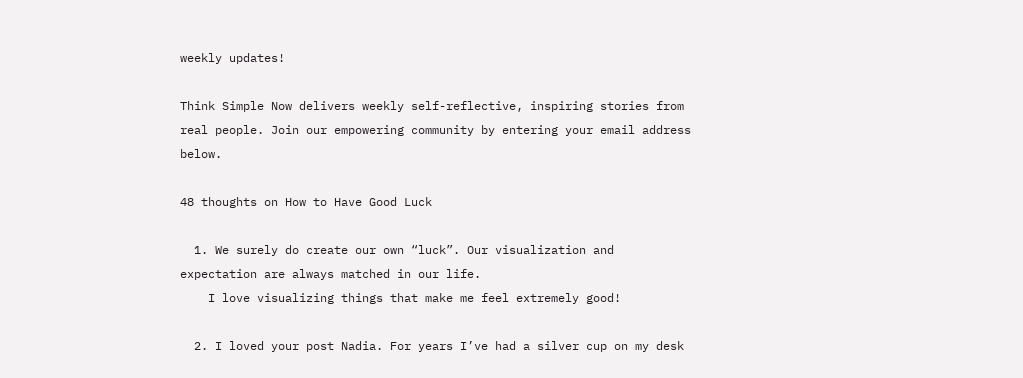weekly updates!

Think Simple Now delivers weekly self-reflective, inspiring stories from real people. Join our empowering community by entering your email address below.

48 thoughts on How to Have Good Luck

  1. We surely do create our own “luck”. Our visualization and expectation are always matched in our life.
    I love visualizing things that make me feel extremely good!

  2. I loved your post Nadia. For years I’ve had a silver cup on my desk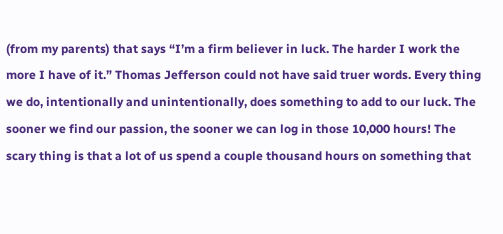(from my parents) that says “I’m a firm believer in luck. The harder I work the more I have of it.” Thomas Jefferson could not have said truer words. Every thing we do, intentionally and unintentionally, does something to add to our luck. The sooner we find our passion, the sooner we can log in those 10,000 hours! The scary thing is that a lot of us spend a couple thousand hours on something that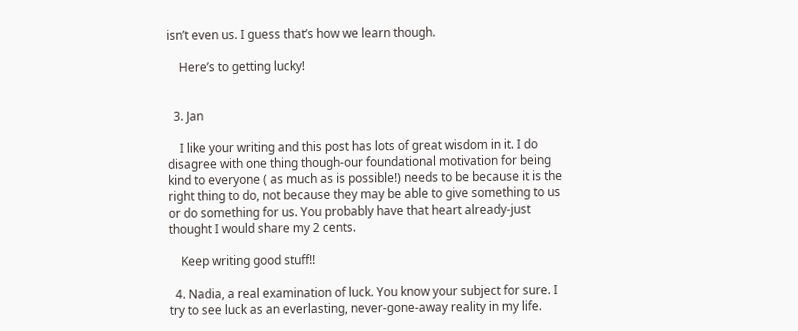isn’t even us. I guess that’s how we learn though.

    Here’s to getting lucky!


  3. Jan

    I like your writing and this post has lots of great wisdom in it. I do disagree with one thing though-our foundational motivation for being kind to everyone ( as much as is possible!) needs to be because it is the right thing to do, not because they may be able to give something to us or do something for us. You probably have that heart already-just thought I would share my 2 cents.

    Keep writing good stuff!!

  4. Nadia, a real examination of luck. You know your subject for sure. I try to see luck as an everlasting, never-gone-away reality in my life.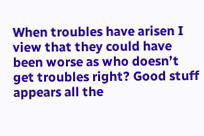When troubles have arisen I view that they could have been worse as who doesn’t get troubles right? Good stuff appears all the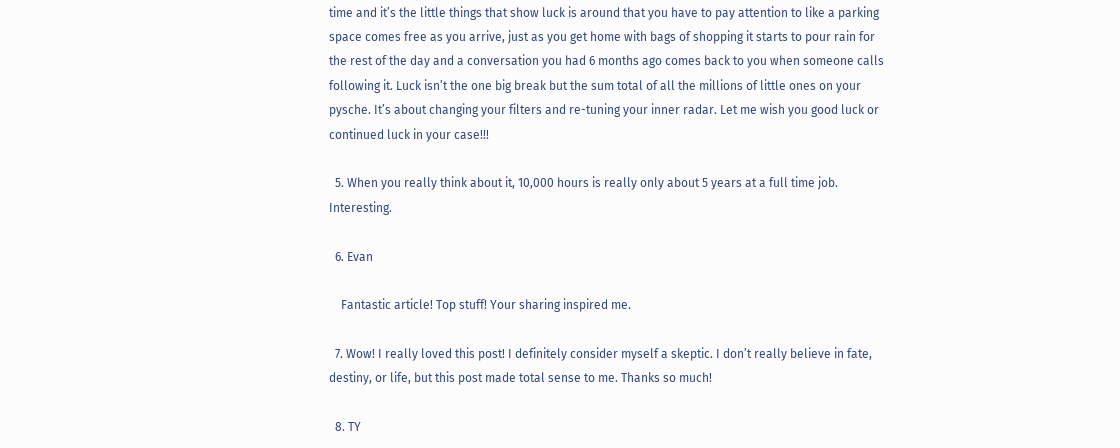time and it’s the little things that show luck is around that you have to pay attention to like a parking space comes free as you arrive, just as you get home with bags of shopping it starts to pour rain for the rest of the day and a conversation you had 6 months ago comes back to you when someone calls following it. Luck isn’t the one big break but the sum total of all the millions of little ones on your pysche. It’s about changing your filters and re-tuning your inner radar. Let me wish you good luck or continued luck in your case!!!

  5. When you really think about it, 10,000 hours is really only about 5 years at a full time job. Interesting.

  6. Evan

    Fantastic article! Top stuff! Your sharing inspired me.

  7. Wow! I really loved this post! I definitely consider myself a skeptic. I don’t really believe in fate, destiny, or life, but this post made total sense to me. Thanks so much!

  8. TY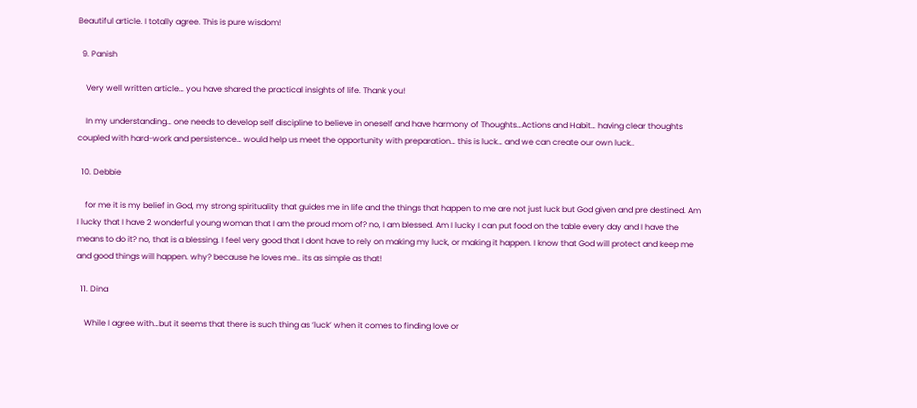Beautiful article. I totally agree. This is pure wisdom!

  9. Panish

    Very well written article… you have shared the practical insights of life. Thank you!

    In my understanding… one needs to develop self discipline to believe in oneself and have harmony of Thoughts…Actions and Habit… having clear thoughts coupled with hard-work and persistence… would help us meet the opportunity with preparation… this is luck… and we can create our own luck..

  10. Debbie

    for me it is my belief in God, my strong spirituality that guides me in life and the things that happen to me are not just luck but God given and pre destined. Am I lucky that I have 2 wonderful young woman that I am the proud mom of? no, I am blessed. Am I lucky I can put food on the table every day and I have the means to do it? no, that is a blessing. I feel very good that I dont have to rely on making my luck, or making it happen. I know that God will protect and keep me and good things will happen. why? because he loves me.. its as simple as that!

  11. Dina

    While I agree with…but it seems that there is such thing as ‘luck’ when it comes to finding love or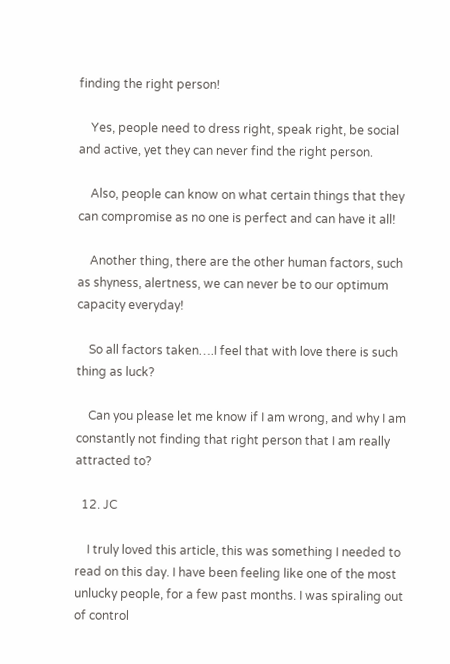finding the right person!

    Yes, people need to dress right, speak right, be social and active, yet they can never find the right person.

    Also, people can know on what certain things that they can compromise as no one is perfect and can have it all!

    Another thing, there are the other human factors, such as shyness, alertness, we can never be to our optimum capacity everyday!

    So all factors taken….I feel that with love there is such thing as luck?

    Can you please let me know if I am wrong, and why I am constantly not finding that right person that I am really attracted to?

  12. JC

    I truly loved this article, this was something I needed to read on this day. I have been feeling like one of the most unlucky people, for a few past months. I was spiraling out of control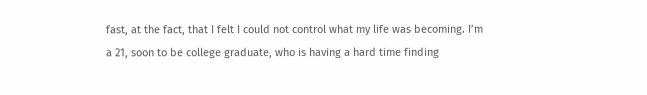fast, at the fact, that I felt I could not control what my life was becoming. I’m a 21, soon to be college graduate, who is having a hard time finding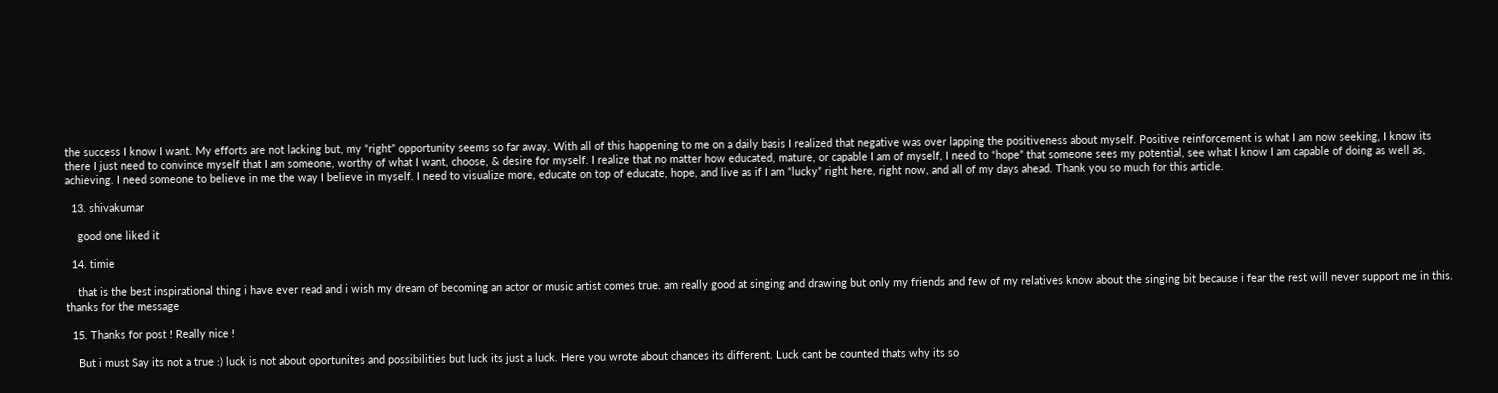the success I know I want. My efforts are not lacking but, my “right” opportunity seems so far away. With all of this happening to me on a daily basis I realized that negative was over lapping the positiveness about myself. Positive reinforcement is what I am now seeking, I know its there I just need to convince myself that I am someone, worthy of what I want, choose, & desire for myself. I realize that no matter how educated, mature, or capable I am of myself, I need to “hope” that someone sees my potential, see what I know I am capable of doing as well as, achieving. I need someone to believe in me the way I believe in myself. I need to visualize more, educate on top of educate, hope, and live as if I am “lucky” right here, right now, and all of my days ahead. Thank you so much for this article.

  13. shivakumar

    good one liked it

  14. timie

    that is the best inspirational thing i have ever read and i wish my dream of becoming an actor or music artist comes true. am really good at singing and drawing but only my friends and few of my relatives know about the singing bit because i fear the rest will never support me in this. thanks for the message

  15. Thanks for post ! Really nice !

    But i must Say its not a true :) luck is not about oportunites and possibilities but luck its just a luck. Here you wrote about chances its different. Luck cant be counted thats why its so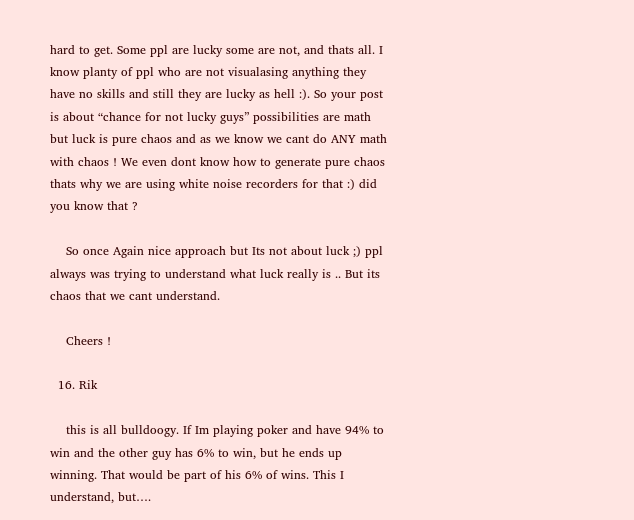hard to get. Some ppl are lucky some are not, and thats all. I know planty of ppl who are not visualasing anything they have no skills and still they are lucky as hell :). So your post is about “chance for not lucky guys” possibilities are math but luck is pure chaos and as we know we cant do ANY math with chaos ! We even dont know how to generate pure chaos thats why we are using white noise recorders for that :) did you know that ?

    So once Again nice approach but Its not about luck ;) ppl always was trying to understand what luck really is .. But its chaos that we cant understand.

    Cheers !

  16. Rik

    this is all bulldoogy. If Im playing poker and have 94% to win and the other guy has 6% to win, but he ends up winning. That would be part of his 6% of wins. This I understand, but….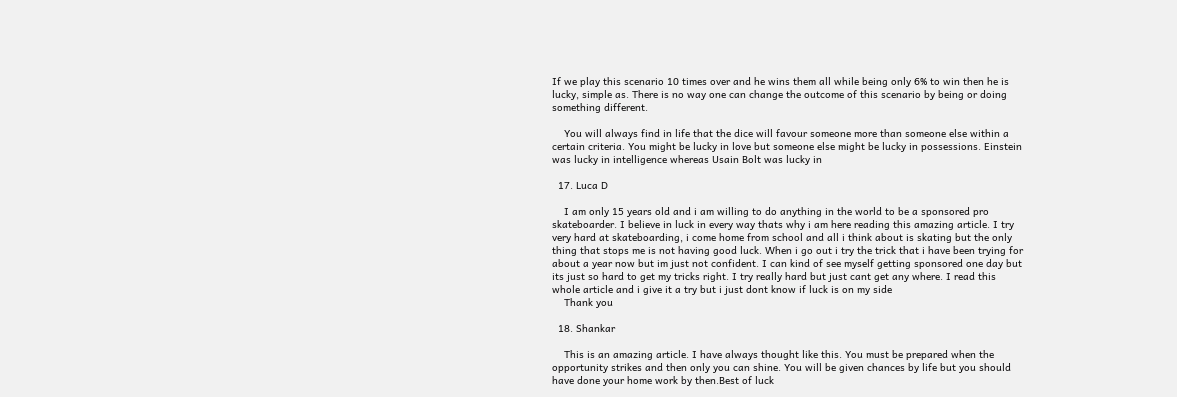If we play this scenario 10 times over and he wins them all while being only 6% to win then he is lucky, simple as. There is no way one can change the outcome of this scenario by being or doing something different.

    You will always find in life that the dice will favour someone more than someone else within a certain criteria. You might be lucky in love but someone else might be lucky in possessions. Einstein was lucky in intelligence whereas Usain Bolt was lucky in

  17. Luca D

    I am only 15 years old and i am willing to do anything in the world to be a sponsored pro skateboarder. I believe in luck in every way thats why i am here reading this amazing article. I try very hard at skateboarding, i come home from school and all i think about is skating but the only thing that stops me is not having good luck. When i go out i try the trick that i have been trying for about a year now but im just not confident. I can kind of see myself getting sponsored one day but its just so hard to get my tricks right. I try really hard but just cant get any where. I read this whole article and i give it a try but i just dont know if luck is on my side
    Thank you

  18. Shankar

    This is an amazing article. I have always thought like this. You must be prepared when the opportunity strikes and then only you can shine. You will be given chances by life but you should have done your home work by then.Best of luck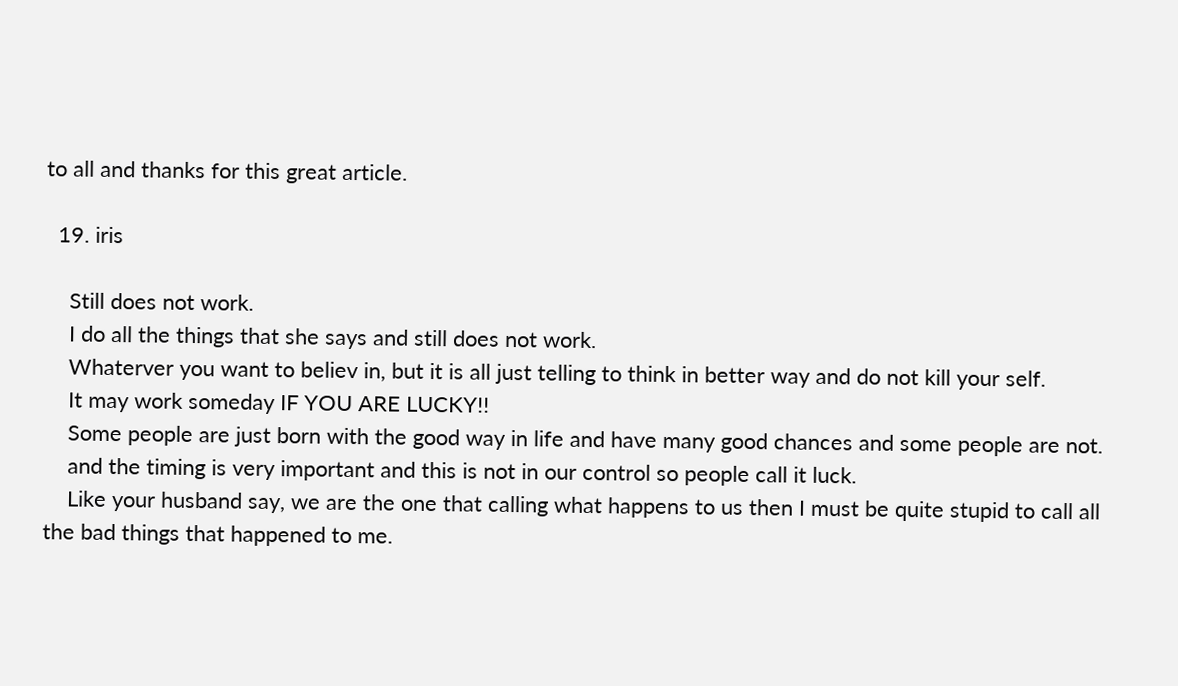to all and thanks for this great article.

  19. iris

    Still does not work.
    I do all the things that she says and still does not work.
    Whaterver you want to believ in, but it is all just telling to think in better way and do not kill your self.
    It may work someday IF YOU ARE LUCKY!!
    Some people are just born with the good way in life and have many good chances and some people are not.
    and the timing is very important and this is not in our control so people call it luck.
    Like your husband say, we are the one that calling what happens to us then I must be quite stupid to call all the bad things that happened to me.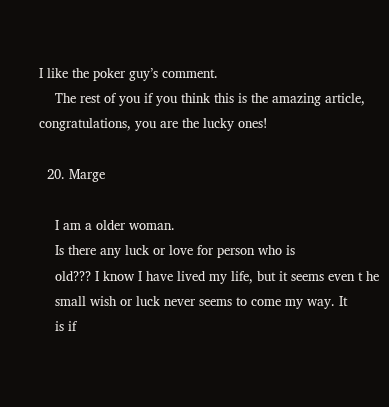I like the poker guy’s comment.
    The rest of you if you think this is the amazing article, congratulations, you are the lucky ones!

  20. Marge

    I am a older woman.
    Is there any luck or love for person who is
    old??? I know I have lived my life, but it seems even t he
    small wish or luck never seems to come my way. It
    is if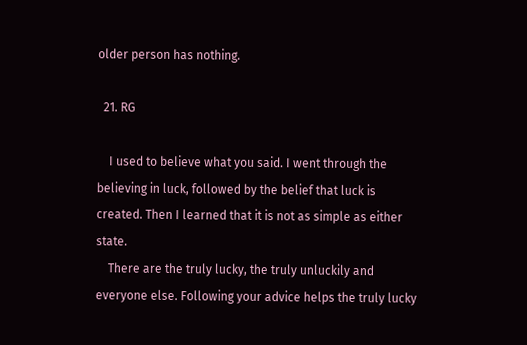older person has nothing.

  21. RG

    I used to believe what you said. I went through the believing in luck, followed by the belief that luck is created. Then I learned that it is not as simple as either state.
    There are the truly lucky, the truly unluckily and everyone else. Following your advice helps the truly lucky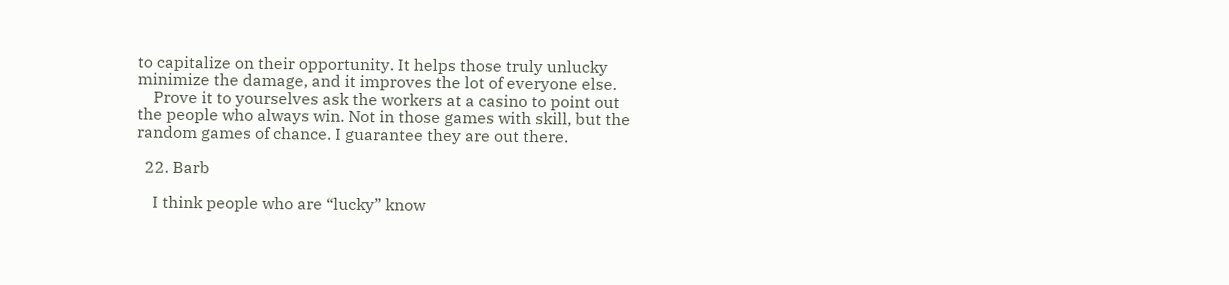to capitalize on their opportunity. It helps those truly unlucky minimize the damage, and it improves the lot of everyone else.
    Prove it to yourselves ask the workers at a casino to point out the people who always win. Not in those games with skill, but the random games of chance. I guarantee they are out there.

  22. Barb

    I think people who are “lucky” know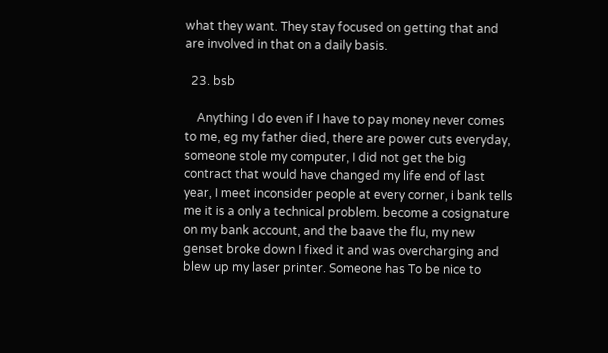what they want. They stay focused on getting that and are involved in that on a daily basis.

  23. bsb

    Anything I do even if I have to pay money never comes to me, eg my father died, there are power cuts everyday, someone stole my computer, I did not get the big contract that would have changed my life end of last year, I meet inconsider people at every corner, i bank tells me it is a only a technical problem. become a cosignature on my bank account, and the baave the flu, my new genset broke down I fixed it and was overcharging and blew up my laser printer. Someone has To be nice to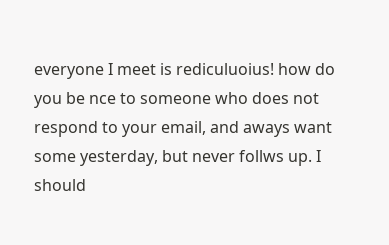everyone I meet is rediculuoius! how do you be nce to someone who does not respond to your email, and aways want some yesterday, but never follws up. I should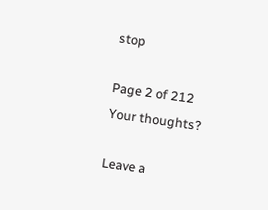stop

Page 2 of 212
Your thoughts?

Leave a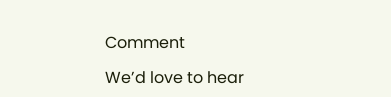Comment

We’d love to hear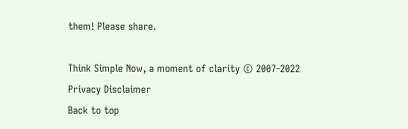them! Please share.

Think Simple Now, a moment of clarity © 2007-2022 Privacy Disclaimer
Back to top